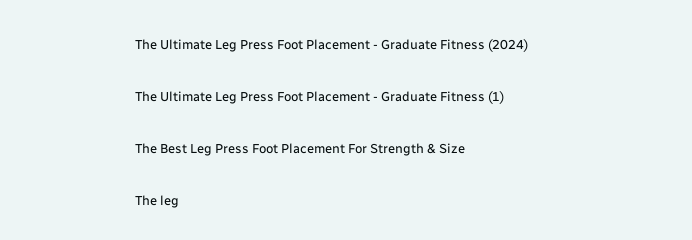The Ultimate Leg Press Foot Placement - Graduate Fitness (2024)

The Ultimate Leg Press Foot Placement - Graduate Fitness (1)

The Best Leg Press Foot Placement For Strength & Size

The leg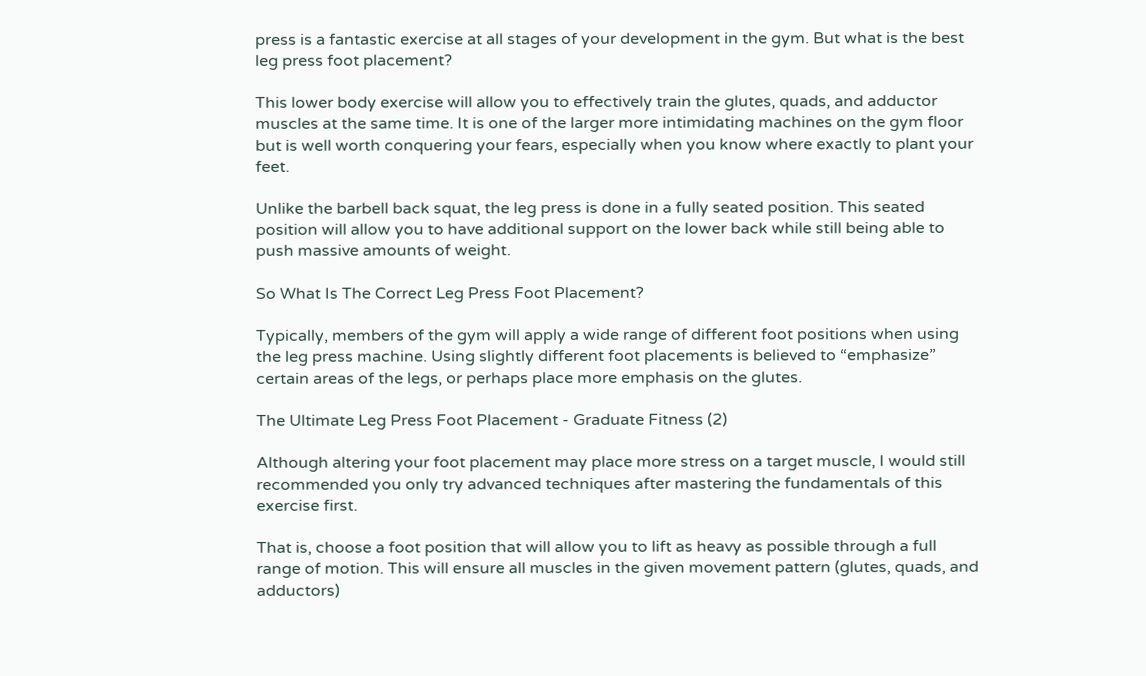press is a fantastic exercise at all stages of your development in the gym. But what is the best leg press foot placement?

This lower body exercise will allow you to effectively train the glutes, quads, and adductor muscles at the same time. It is one of the larger more intimidating machines on the gym floor but is well worth conquering your fears, especially when you know where exactly to plant your feet.

Unlike the barbell back squat, the leg press is done in a fully seated position. This seated position will allow you to have additional support on the lower back while still being able to push massive amounts of weight.

So What Is The Correct Leg Press Foot Placement?

Typically, members of the gym will apply a wide range of different foot positions when using the leg press machine. Using slightly different foot placements is believed to “emphasize” certain areas of the legs, or perhaps place more emphasis on the glutes.

The Ultimate Leg Press Foot Placement - Graduate Fitness (2)

Although altering your foot placement may place more stress on a target muscle, I would still recommended you only try advanced techniques after mastering the fundamentals of this exercise first.

That is, choose a foot position that will allow you to lift as heavy as possible through a full range of motion. This will ensure all muscles in the given movement pattern (glutes, quads, and adductors)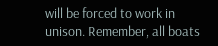will be forced to work in unison. Remember, all boats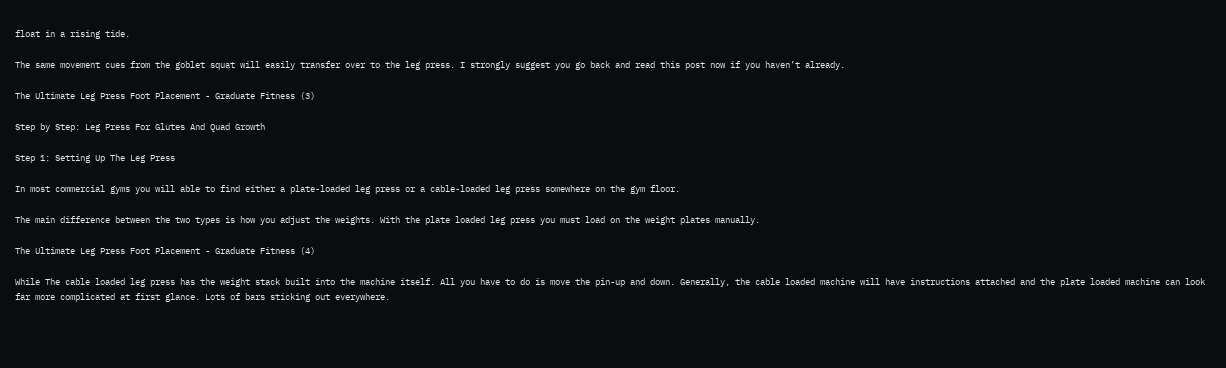float in a rising tide.

The same movement cues from the goblet squat will easily transfer over to the leg press. I strongly suggest you go back and read this post now if you haven’t already.

The Ultimate Leg Press Foot Placement - Graduate Fitness (3)

Step by Step: Leg Press For Glutes And Quad Growth

Step 1: Setting Up The Leg Press

In most commercial gyms you will able to find either a plate-loaded leg press or a cable-loaded leg press somewhere on the gym floor.

The main difference between the two types is how you adjust the weights. With the plate loaded leg press you must load on the weight plates manually.

The Ultimate Leg Press Foot Placement - Graduate Fitness (4)

While The cable loaded leg press has the weight stack built into the machine itself. All you have to do is move the pin-up and down. Generally, the cable loaded machine will have instructions attached and the plate loaded machine can look far more complicated at first glance. Lots of bars sticking out everywhere.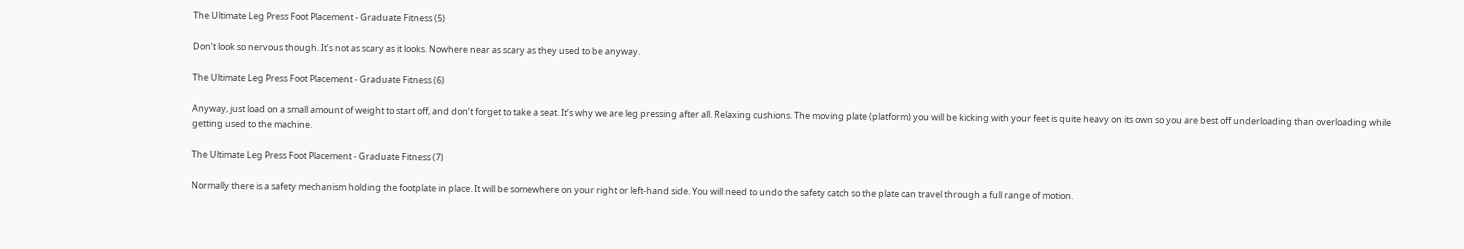The Ultimate Leg Press Foot Placement - Graduate Fitness (5)

Don’t look so nervous though. It’s not as scary as it looks. Nowhere near as scary as they used to be anyway.

The Ultimate Leg Press Foot Placement - Graduate Fitness (6)

Anyway, just load on a small amount of weight to start off, and don’t forget to take a seat. It’s why we are leg pressing after all. Relaxing cushions. The moving plate (platform) you will be kicking with your feet is quite heavy on its own so you are best off underloading than overloading while getting used to the machine.

The Ultimate Leg Press Foot Placement - Graduate Fitness (7)

Normally there is a safety mechanism holding the footplate in place. It will be somewhere on your right or left-hand side. You will need to undo the safety catch so the plate can travel through a full range of motion.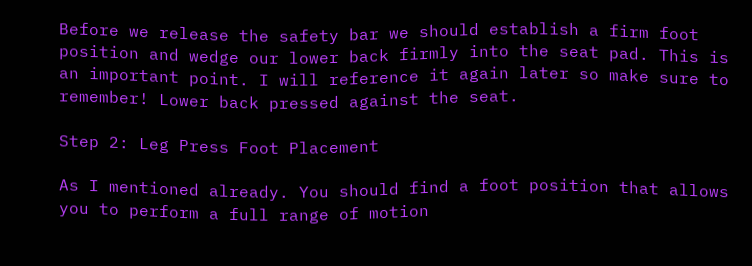Before we release the safety bar we should establish a firm foot position and wedge our lower back firmly into the seat pad. This is an important point. I will reference it again later so make sure to remember! Lower back pressed against the seat.

Step 2: Leg Press Foot Placement

As I mentioned already. You should find a foot position that allows you to perform a full range of motion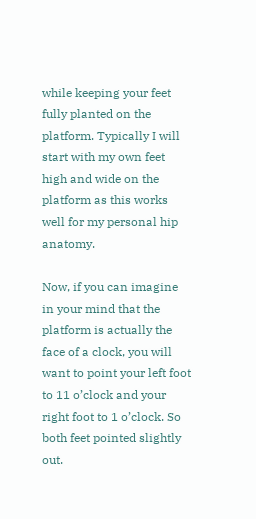while keeping your feet fully planted on the platform. Typically I will start with my own feet high and wide on the platform as this works well for my personal hip anatomy.

Now, if you can imagine in your mind that the platform is actually the face of a clock, you will want to point your left foot to 11 o’clock and your right foot to 1 o’clock. So both feet pointed slightly out.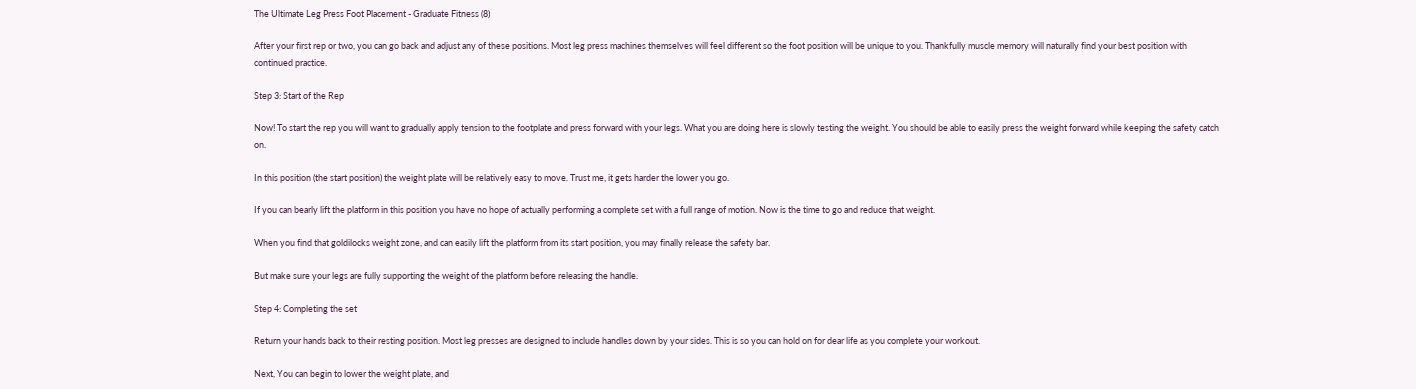The Ultimate Leg Press Foot Placement - Graduate Fitness (8)

After your first rep or two, you can go back and adjust any of these positions. Most leg press machines themselves will feel different so the foot position will be unique to you. Thankfully muscle memory will naturally find your best position with continued practice.

Step 3: Start of the Rep

Now! To start the rep you will want to gradually apply tension to the footplate and press forward with your legs. What you are doing here is slowly testing the weight. You should be able to easily press the weight forward while keeping the safety catch on.

In this position (the start position) the weight plate will be relatively easy to move. Trust me, it gets harder the lower you go.

If you can bearly lift the platform in this position you have no hope of actually performing a complete set with a full range of motion. Now is the time to go and reduce that weight.

When you find that goldilocks weight zone, and can easily lift the platform from its start position, you may finally release the safety bar.

But make sure your legs are fully supporting the weight of the platform before releasing the handle.

Step 4: Completing the set

Return your hands back to their resting position. Most leg presses are designed to include handles down by your sides. This is so you can hold on for dear life as you complete your workout.

Next, You can begin to lower the weight plate, and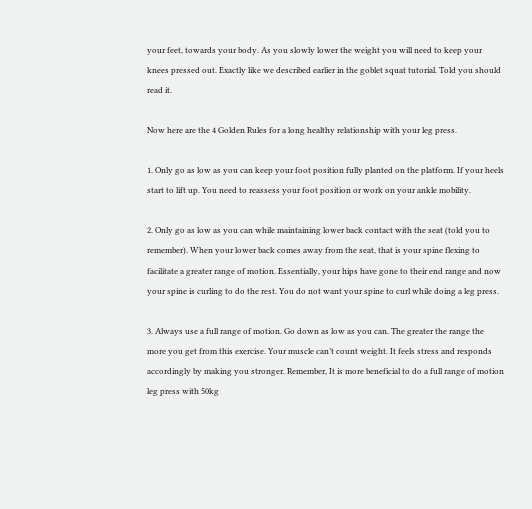your feet, towards your body. As you slowly lower the weight you will need to keep your knees pressed out. Exactly like we described earlier in the goblet squat tutorial. Told you should read it.

Now here are the 4 Golden Rules for a long healthy relationship with your leg press.

1. Only go as low as you can keep your foot position fully planted on the platform. If your heels start to lift up. You need to reassess your foot position or work on your ankle mobility.

2. Only go as low as you can while maintaining lower back contact with the seat (told you to remember). When your lower back comes away from the seat, that is your spine flexing to facilitate a greater range of motion. Essentially, your hips have gone to their end range and now your spine is curling to do the rest. You do not want your spine to curl while doing a leg press.

3. Always use a full range of motion. Go down as low as you can. The greater the range the more you get from this exercise. Your muscle can’t count weight. It feels stress and responds accordingly by making you stronger. Remember, It is more beneficial to do a full range of motion leg press with 50kg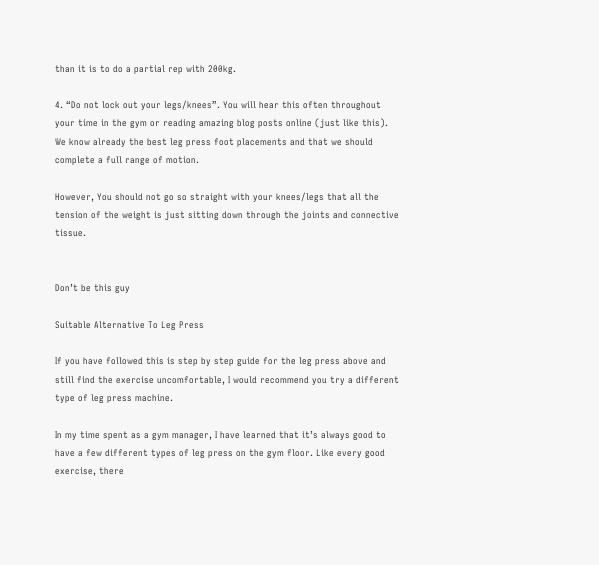than it is to do a partial rep with 200kg.

4. “Do not lock out your legs/knees”. You will hear this often throughout your time in the gym or reading amazing blog posts online (just like this). We know already the best leg press foot placements and that we should complete a full range of motion.

However, You should not go so straight with your knees/legs that all the tension of the weight is just sitting down through the joints and connective tissue.


Don’t be this guy

Suitable Alternative To Leg Press

If you have followed this is step by step guide for the leg press above and still find the exercise uncomfortable, I would recommend you try a different type of leg press machine.

In my time spent as a gym manager, I have learned that it’s always good to have a few different types of leg press on the gym floor. Like every good exercise, there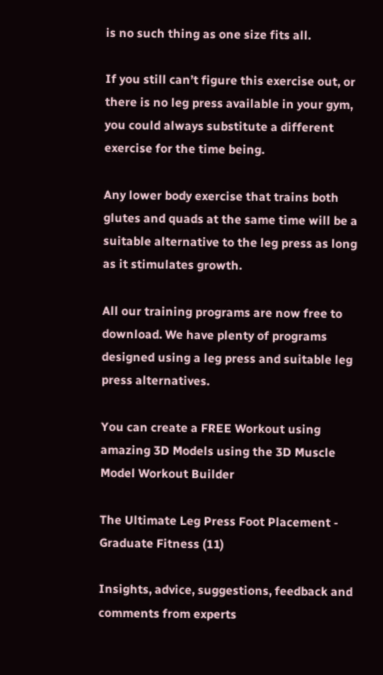is no such thing as one size fits all.

If you still can’t figure this exercise out, or there is no leg press available in your gym, you could always substitute a different exercise for the time being.

Any lower body exercise that trains both glutes and quads at the same time will be a suitable alternative to the leg press as long as it stimulates growth.

All our training programs are now free to download. We have plenty of programs designed using a leg press and suitable leg press alternatives.

You can create a FREE Workout using amazing 3D Models using the 3D Muscle Model Workout Builder

The Ultimate Leg Press Foot Placement - Graduate Fitness (11)

Insights, advice, suggestions, feedback and comments from experts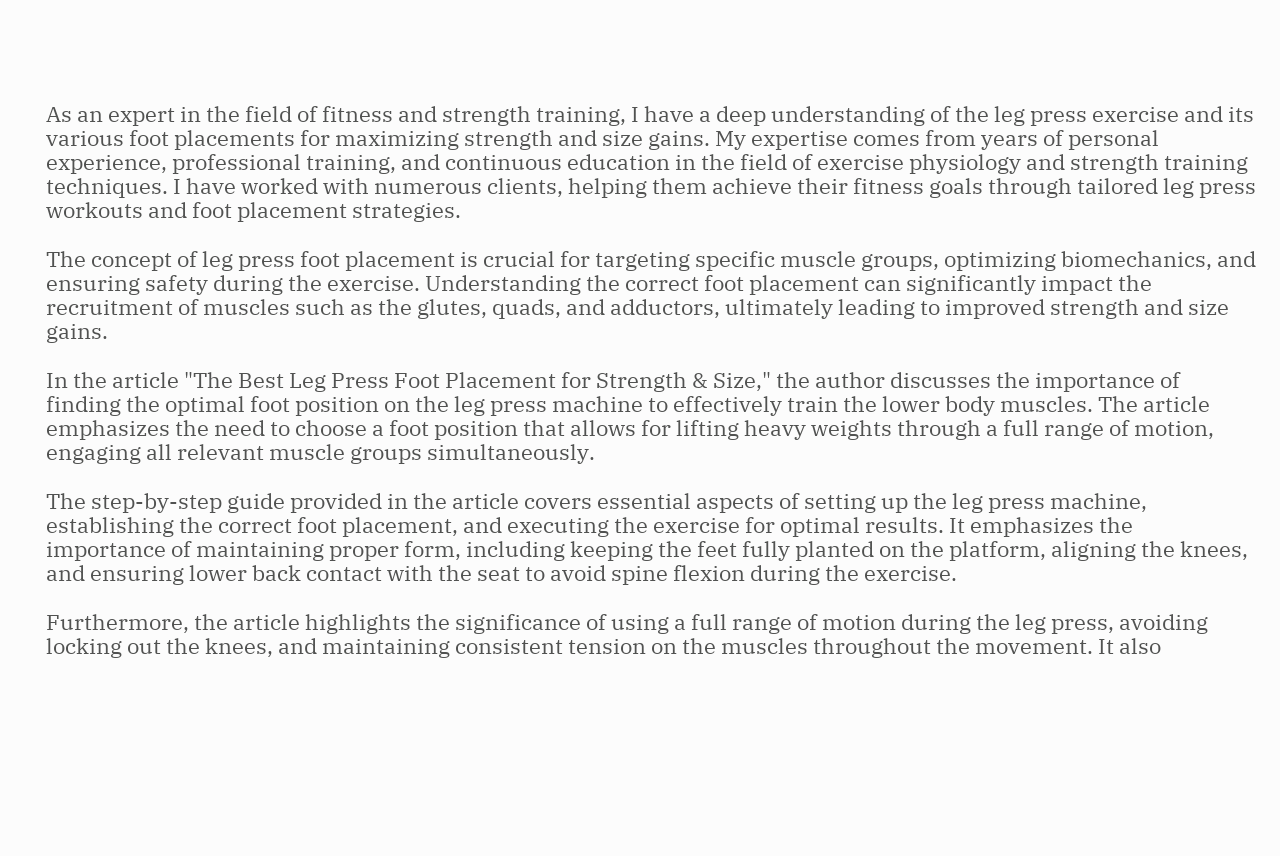As an expert in the field of fitness and strength training, I have a deep understanding of the leg press exercise and its various foot placements for maximizing strength and size gains. My expertise comes from years of personal experience, professional training, and continuous education in the field of exercise physiology and strength training techniques. I have worked with numerous clients, helping them achieve their fitness goals through tailored leg press workouts and foot placement strategies.

The concept of leg press foot placement is crucial for targeting specific muscle groups, optimizing biomechanics, and ensuring safety during the exercise. Understanding the correct foot placement can significantly impact the recruitment of muscles such as the glutes, quads, and adductors, ultimately leading to improved strength and size gains.

In the article "The Best Leg Press Foot Placement for Strength & Size," the author discusses the importance of finding the optimal foot position on the leg press machine to effectively train the lower body muscles. The article emphasizes the need to choose a foot position that allows for lifting heavy weights through a full range of motion, engaging all relevant muscle groups simultaneously.

The step-by-step guide provided in the article covers essential aspects of setting up the leg press machine, establishing the correct foot placement, and executing the exercise for optimal results. It emphasizes the importance of maintaining proper form, including keeping the feet fully planted on the platform, aligning the knees, and ensuring lower back contact with the seat to avoid spine flexion during the exercise.

Furthermore, the article highlights the significance of using a full range of motion during the leg press, avoiding locking out the knees, and maintaining consistent tension on the muscles throughout the movement. It also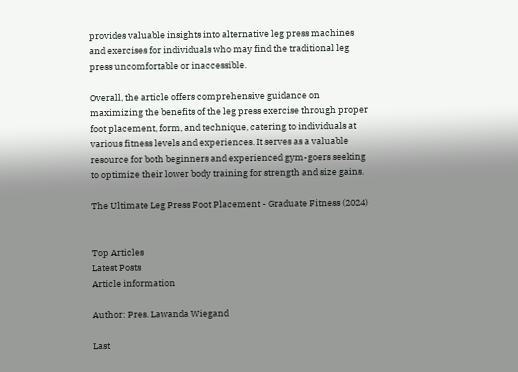provides valuable insights into alternative leg press machines and exercises for individuals who may find the traditional leg press uncomfortable or inaccessible.

Overall, the article offers comprehensive guidance on maximizing the benefits of the leg press exercise through proper foot placement, form, and technique, catering to individuals at various fitness levels and experiences. It serves as a valuable resource for both beginners and experienced gym-goers seeking to optimize their lower body training for strength and size gains.

The Ultimate Leg Press Foot Placement - Graduate Fitness (2024)


Top Articles
Latest Posts
Article information

Author: Pres. Lawanda Wiegand

Last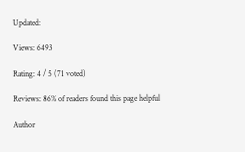Updated:

Views: 6493

Rating: 4 / 5 (71 voted)

Reviews: 86% of readers found this page helpful

Author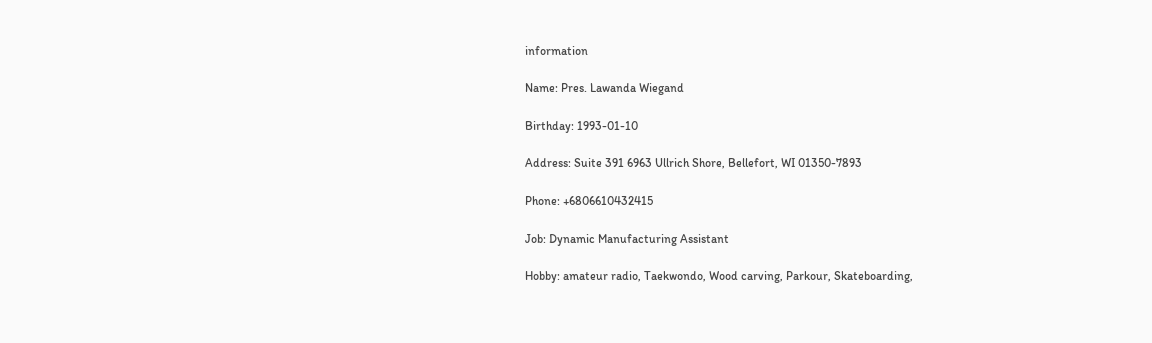information

Name: Pres. Lawanda Wiegand

Birthday: 1993-01-10

Address: Suite 391 6963 Ullrich Shore, Bellefort, WI 01350-7893

Phone: +6806610432415

Job: Dynamic Manufacturing Assistant

Hobby: amateur radio, Taekwondo, Wood carving, Parkour, Skateboarding,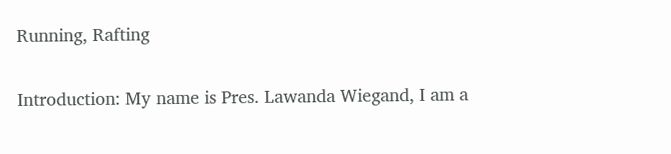Running, Rafting

Introduction: My name is Pres. Lawanda Wiegand, I am a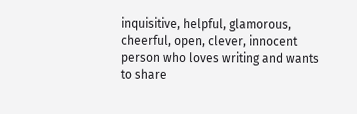inquisitive, helpful, glamorous, cheerful, open, clever, innocent person who loves writing and wants to share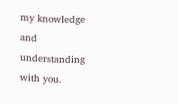my knowledge and understanding with you.